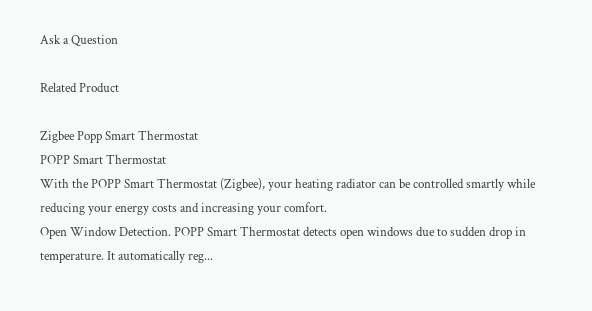Ask a Question

Related Product

Zigbee Popp Smart Thermostat
POPP Smart Thermostat
With the POPP Smart Thermostat (Zigbee), your heating radiator can be controlled smartly while reducing your energy costs and increasing your comfort.
Open Window Detection. POPP Smart Thermostat detects open windows due to sudden drop in temperature. It automatically reg...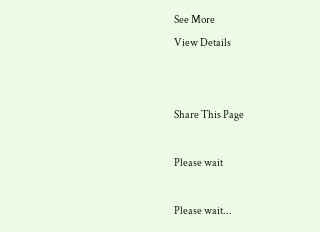See More
View Details


Share This Page

Please wait

Please wait...